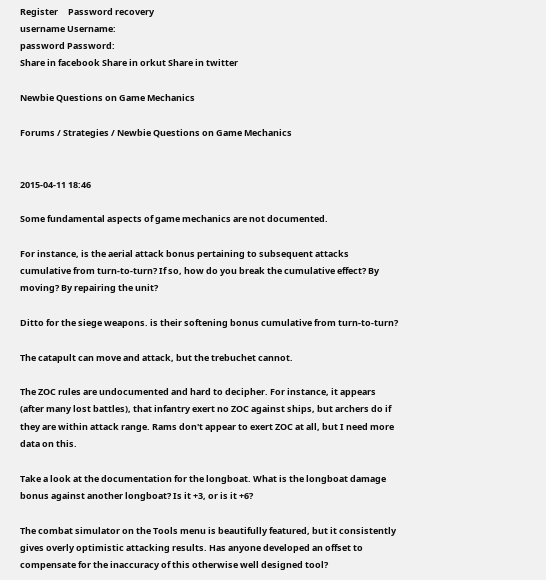Register     Password recovery
username Username:
password Password:
Share in facebook Share in orkut Share in twitter

Newbie Questions on Game Mechanics

Forums / Strategies / Newbie Questions on Game Mechanics


2015-04-11 18:46

Some fundamental aspects of game mechanics are not documented.

For instance, is the aerial attack bonus pertaining to subsequent attacks cumulative from turn-to-turn? If so, how do you break the cumulative effect? By moving? By repairing the unit?

Ditto for the siege weapons. is their softening bonus cumulative from turn-to-turn?

The catapult can move and attack, but the trebuchet cannot.

The ZOC rules are undocumented and hard to decipher. For instance, it appears (after many lost battles), that infantry exert no ZOC against ships, but archers do if they are within attack range. Rams don't appear to exert ZOC at all, but I need more data on this.

Take a look at the documentation for the longboat. What is the longboat damage bonus against another longboat? Is it +3, or is it +6?

The combat simulator on the Tools menu is beautifully featured, but it consistently gives overly optimistic attacking results. Has anyone developed an offset to compensate for the inaccuracy of this otherwise well designed tool?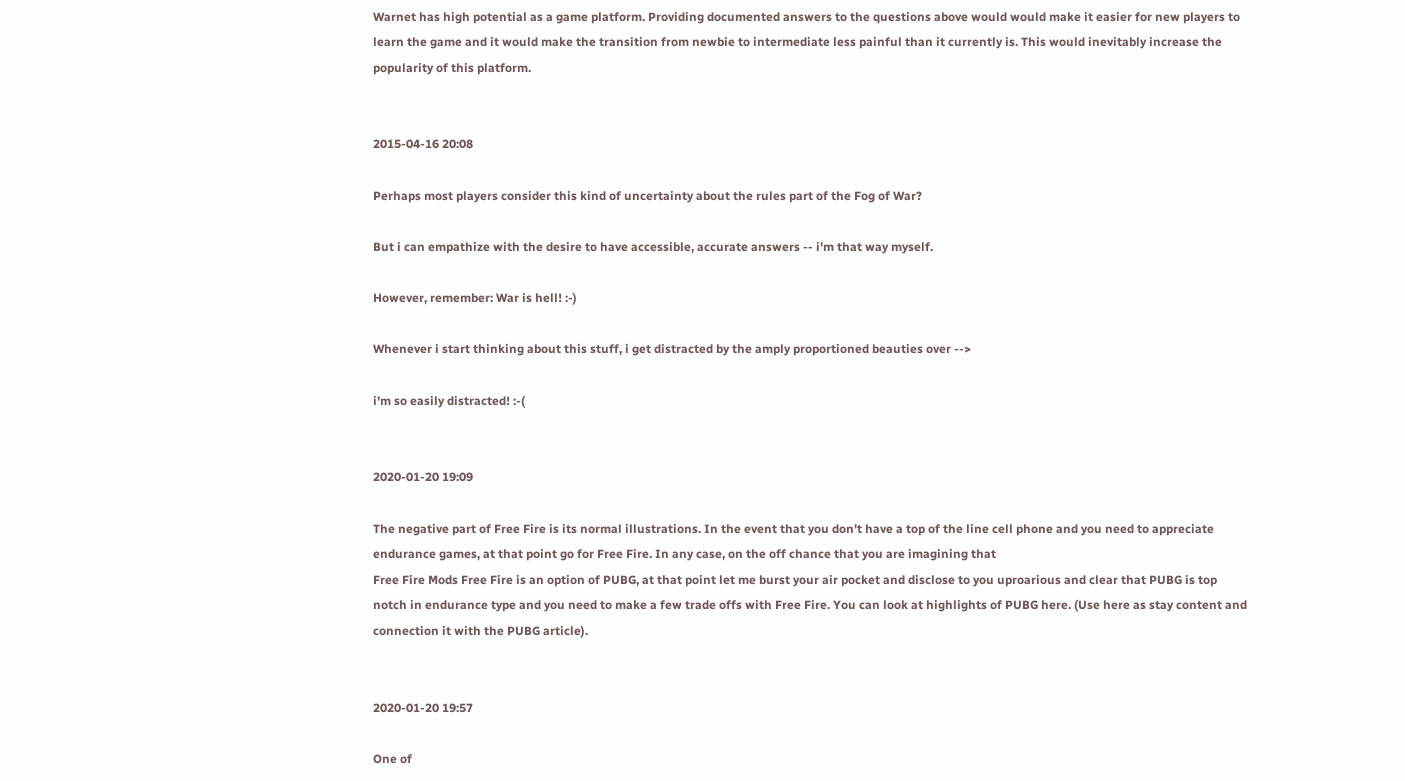Warnet has high potential as a game platform. Providing documented answers to the questions above would would make it easier for new players to learn the game and it would make the transition from newbie to intermediate less painful than it currently is. This would inevitably increase the popularity of this platform.


2015-04-16 20:08

Perhaps most players consider this kind of uncertainty about the rules part of the Fog of War?

But i can empathize with the desire to have accessible, accurate answers -- i'm that way myself.

However, remember: War is hell! :-)

Whenever i start thinking about this stuff, i get distracted by the amply proportioned beauties over -->

i'm so easily distracted! :-(


2020-01-20 19:09

The negative part of Free Fire is its normal illustrations. In the event that you don't have a top of the line cell phone and you need to appreciate endurance games, at that point go for Free Fire. In any case, on the off chance that you are imagining that
Free Fire Mods Free Fire is an option of PUBG, at that point let me burst your air pocket and disclose to you uproarious and clear that PUBG is top notch in endurance type and you need to make a few trade offs with Free Fire. You can look at highlights of PUBG here. (Use here as stay content and connection it with the PUBG article).


2020-01-20 19:57

One of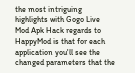the most intriguing highlights with Gogo Live Mod Apk Hack regards to HappyMod is that for each application you'll see the changed parameters that the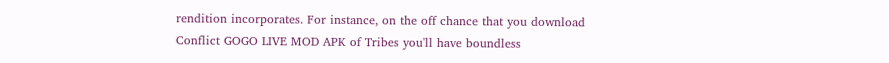rendition incorporates. For instance, on the off chance that you download Conflict GOGO LIVE MOD APK of Tribes you'll have boundless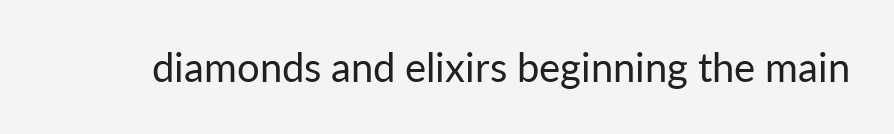diamonds and elixirs beginning the main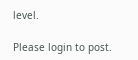level.

Please login to post.